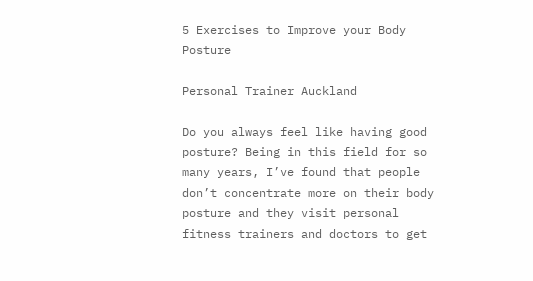5 Exercises to Improve your Body Posture

Personal Trainer Auckland

Do you always feel like having good posture? Being in this field for so many years, I’ve found that people don’t concentrate more on their body posture and they visit personal fitness trainers and doctors to get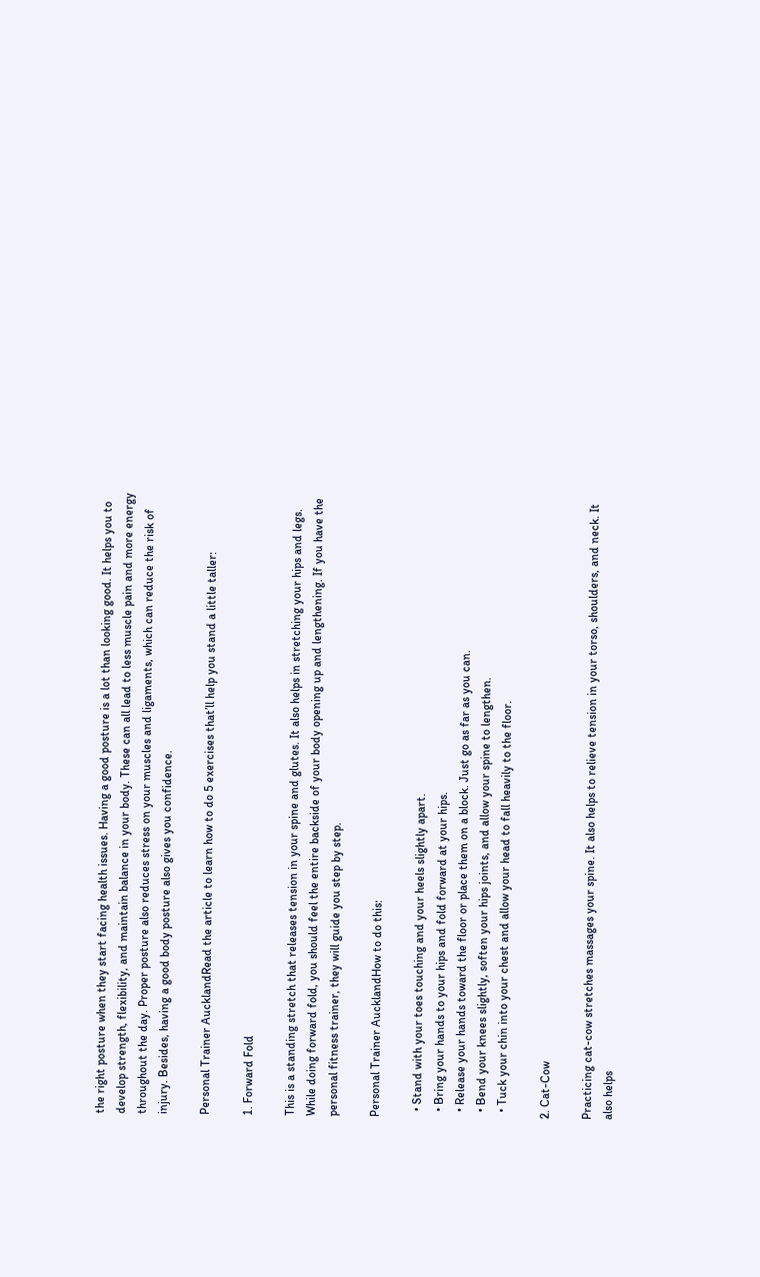the right posture when they start facing health issues. Having a good posture is a lot than looking good. It helps you to develop strength, flexibility, and maintain balance in your body. These can all lead to less muscle pain and more energy throughout the day. Proper posture also reduces stress on your muscles and ligaments, which can reduce the risk of injury. Besides, having a good body posture also gives you confidence.

Personal Trainer AucklandRead the article to learn how to do 5 exercises that’ll help you stand a little taller:

1. Forward Fold

This is a standing stretch that releases tension in your spine and glutes. It also helps in stretching your hips and legs. While doing forward fold, you should feel the entire backside of your body opening up and lengthening. If you have the personal fitness trainer, they will guide you step by step.

Personal Trainer AucklandHow to do this:

  • Stand with your toes touching and your heels slightly apart.
  • Bring your hands to your hips and fold forward at your hips.
  • Release your hands toward the floor or place them on a block. Just go as far as you can.
  • Bend your knees slightly, soften your hips joints, and allow your spine to lengthen.
  • Tuck your chin into your chest and allow your head to fall heavily to the floor.

2. Cat-Cow

Practicing cat-cow stretches massages your spine. It also helps to relieve tension in your torso, shoulders, and neck. It also helps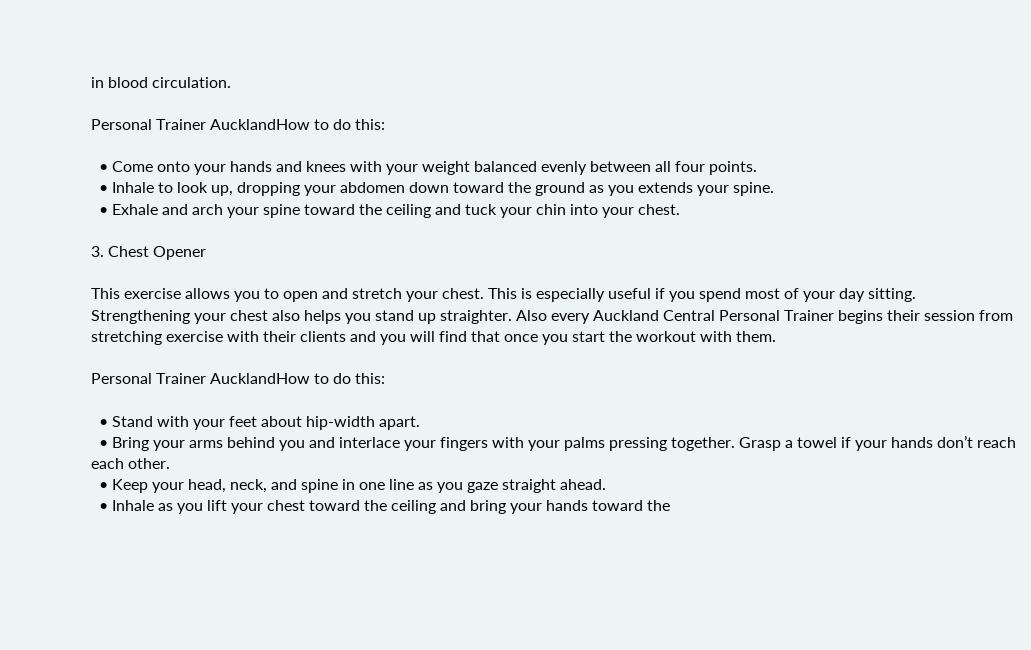in blood circulation.

Personal Trainer AucklandHow to do this:

  • Come onto your hands and knees with your weight balanced evenly between all four points.
  • Inhale to look up, dropping your abdomen down toward the ground as you extends your spine.
  • Exhale and arch your spine toward the ceiling and tuck your chin into your chest.

3. Chest Opener

This exercise allows you to open and stretch your chest. This is especially useful if you spend most of your day sitting. Strengthening your chest also helps you stand up straighter. Also every Auckland Central Personal Trainer begins their session from stretching exercise with their clients and you will find that once you start the workout with them.

Personal Trainer AucklandHow to do this:

  • Stand with your feet about hip-width apart.
  • Bring your arms behind you and interlace your fingers with your palms pressing together. Grasp a towel if your hands don’t reach each other.
  • Keep your head, neck, and spine in one line as you gaze straight ahead.
  • Inhale as you lift your chest toward the ceiling and bring your hands toward the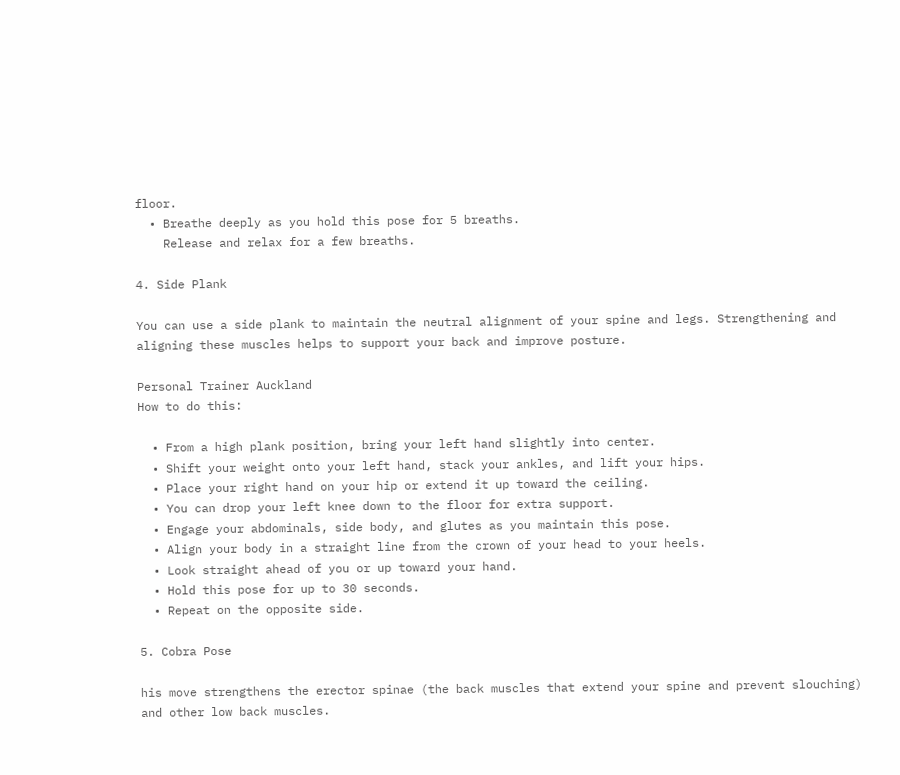floor.
  • Breathe deeply as you hold this pose for 5 breaths.
    Release and relax for a few breaths.

4. Side Plank

You can use a side plank to maintain the neutral alignment of your spine and legs. Strengthening and aligning these muscles helps to support your back and improve posture.

Personal Trainer Auckland
How to do this:

  • From a high plank position, bring your left hand slightly into center.
  • Shift your weight onto your left hand, stack your ankles, and lift your hips.
  • Place your right hand on your hip or extend it up toward the ceiling.
  • You can drop your left knee down to the floor for extra support.
  • Engage your abdominals, side body, and glutes as you maintain this pose.
  • Align your body in a straight line from the crown of your head to your heels.
  • Look straight ahead of you or up toward your hand.
  • Hold this pose for up to 30 seconds.
  • Repeat on the opposite side.

5. Cobra Pose

his move strengthens the erector spinae (the back muscles that extend your spine and prevent slouching) and other low back muscles.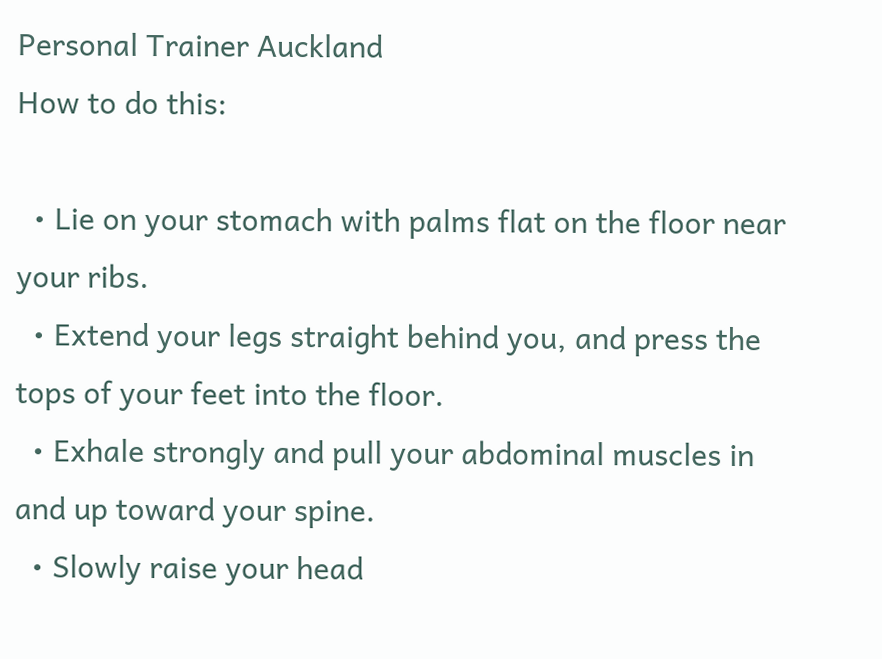Personal Trainer Auckland
How to do this:

  • Lie on your stomach with palms flat on the floor near your ribs.
  • Extend your legs straight behind you, and press the tops of your feet into the floor.
  • Exhale strongly and pull your abdominal muscles in and up toward your spine.
  • Slowly raise your head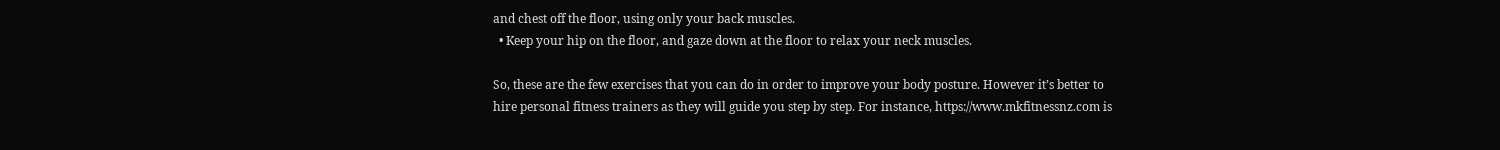and chest off the floor, using only your back muscles.
  • Keep your hip on the floor, and gaze down at the floor to relax your neck muscles.

So, these are the few exercises that you can do in order to improve your body posture. However it’s better to hire personal fitness trainers as they will guide you step by step. For instance, https://www.mkfitnessnz.com is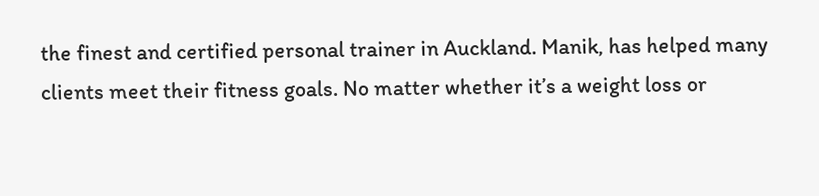the finest and certified personal trainer in Auckland. Manik, has helped many clients meet their fitness goals. No matter whether it’s a weight loss or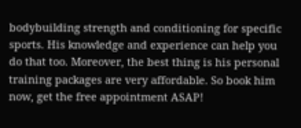bodybuilding strength and conditioning for specific sports. His knowledge and experience can help you do that too. Moreover, the best thing is his personal training packages are very affordable. So book him now, get the free appointment ASAP!